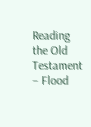Reading the Old Testament – Flood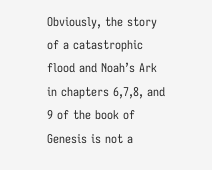Obviously, the story of a catastrophic flood and Noah’s Ark in chapters 6,7,8, and 9 of the book of Genesis is not a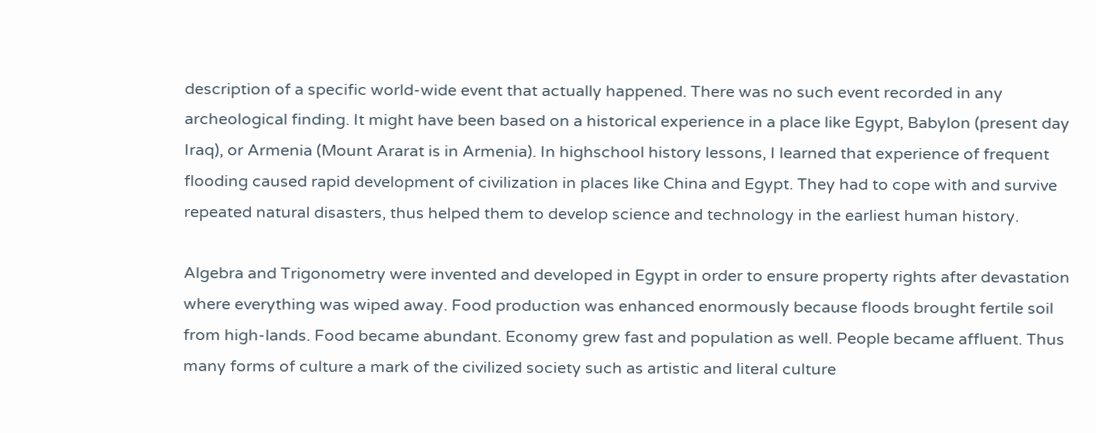description of a specific world-wide event that actually happened. There was no such event recorded in any archeological finding. It might have been based on a historical experience in a place like Egypt, Babylon (present day Iraq), or Armenia (Mount Ararat is in Armenia). In highschool history lessons, I learned that experience of frequent flooding caused rapid development of civilization in places like China and Egypt. They had to cope with and survive repeated natural disasters, thus helped them to develop science and technology in the earliest human history.

Algebra and Trigonometry were invented and developed in Egypt in order to ensure property rights after devastation where everything was wiped away. Food production was enhanced enormously because floods brought fertile soil from high-lands. Food became abundant. Economy grew fast and population as well. People became affluent. Thus many forms of culture a mark of the civilized society such as artistic and literal culture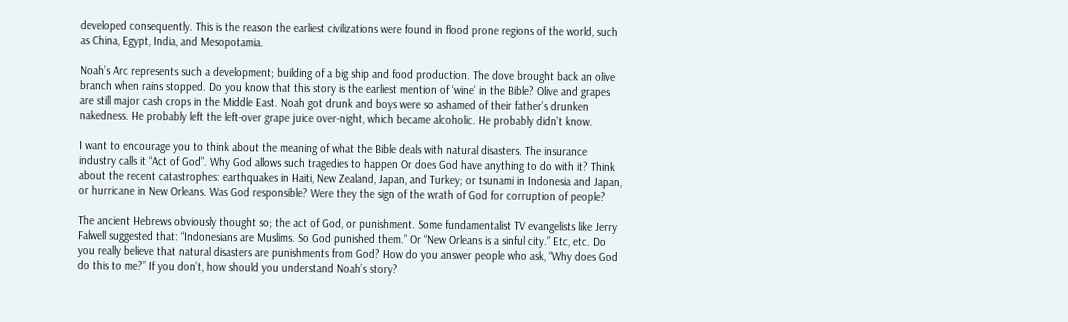developed consequently. This is the reason the earliest civilizations were found in flood prone regions of the world, such as China, Egypt, India, and Mesopotamia.

Noah’s Arc represents such a development; building of a big ship and food production. The dove brought back an olive branch when rains stopped. Do you know that this story is the earliest mention of ‘wine’ in the Bible? Olive and grapes are still major cash crops in the Middle East. Noah got drunk and boys were so ashamed of their father’s drunken nakedness. He probably left the left-over grape juice over-night, which became alcoholic. He probably didn’t know.

I want to encourage you to think about the meaning of what the Bible deals with natural disasters. The insurance industry calls it “Act of God”. Why God allows such tragedies to happen Or does God have anything to do with it? Think about the recent catastrophes: earthquakes in Haiti, New Zealand, Japan, and Turkey; or tsunami in Indonesia and Japan, or hurricane in New Orleans. Was God responsible? Were they the sign of the wrath of God for corruption of people?

The ancient Hebrews obviously thought so; the act of God, or punishment. Some fundamentalist TV evangelists like Jerry Falwell suggested that: “Indonesians are Muslims. So God punished them.” Or “New Orleans is a sinful city.” Etc, etc. Do you really believe that natural disasters are punishments from God? How do you answer people who ask, “Why does God do this to me?” If you don’t, how should you understand Noah’s story?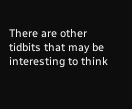There are other tidbits that may be interesting to think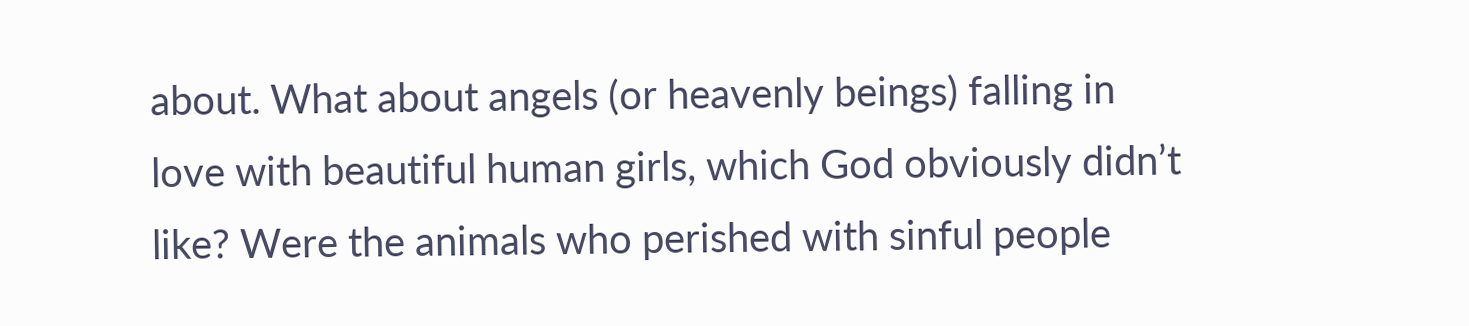about. What about angels (or heavenly beings) falling in love with beautiful human girls, which God obviously didn’t like? Were the animals who perished with sinful people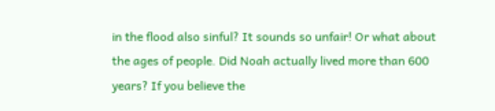in the flood also sinful? It sounds so unfair! Or what about the ages of people. Did Noah actually lived more than 600 years? If you believe the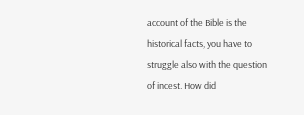account of the Bible is the historical facts, you have to struggle also with the question of incest. How did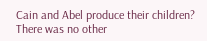Cain and Abel produce their children? There was no other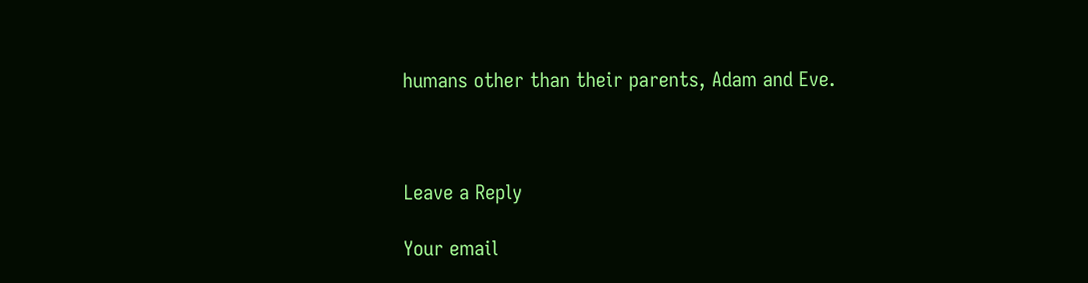humans other than their parents, Adam and Eve.



Leave a Reply

Your email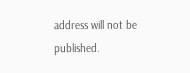address will not be published.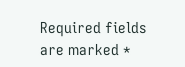Required fields are marked *